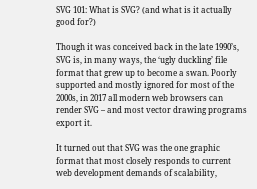SVG 101: What is SVG? (and what is it actually good for?)

Though it was conceived back in the late 1990’s, SVG is, in many ways, the ‘ugly duckling’ file format that grew up to become a swan. Poorly supported and mostly ignored for most of the 2000s, in 2017 all modern web browsers can render SVG – and most vector drawing programs export it.

It turned out that SVG was the one graphic format that most closely responds to current web development demands of scalability,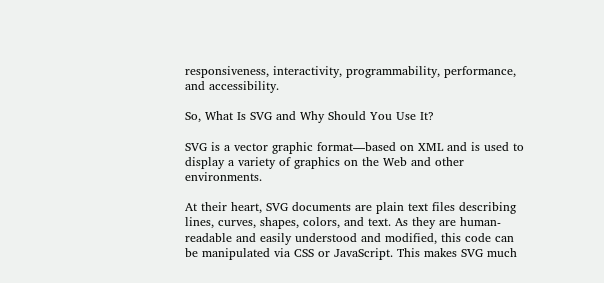responsiveness, interactivity, programmability, performance, and accessibility.

So, What Is SVG and Why Should You Use It?

SVG is a vector graphic format—based on XML and is used to display a variety of graphics on the Web and other environments.

At their heart, SVG documents are plain text files describing lines, curves, shapes, colors, and text. As they are human-readable and easily understood and modified, this code can be manipulated via CSS or JavaScript. This makes SVG much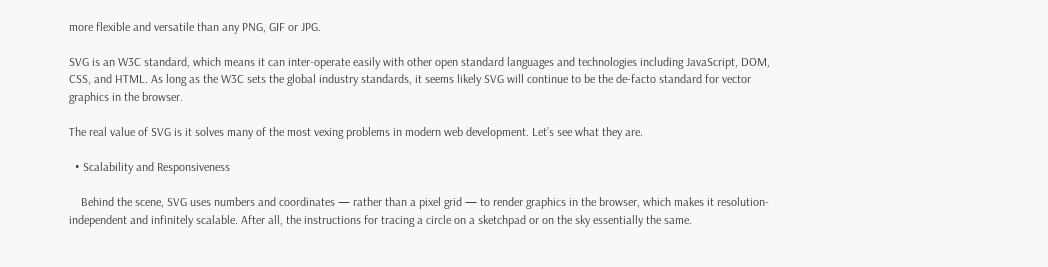more flexible and versatile than any PNG, GIF or JPG.

SVG is an W3C standard, which means it can inter-operate easily with other open standard languages and technologies including JavaScript, DOM, CSS, and HTML. As long as the W3C sets the global industry standards, it seems likely SVG will continue to be the de-facto standard for vector graphics in the browser.

The real value of SVG is it solves many of the most vexing problems in modern web development. Let’s see what they are.

  • Scalability and Responsiveness

    Behind the scene, SVG uses numbers and coordinates — rather than a pixel grid — to render graphics in the browser, which makes it resolution-independent and infinitely scalable. After all, the instructions for tracing a circle on a sketchpad or on the sky essentially the same.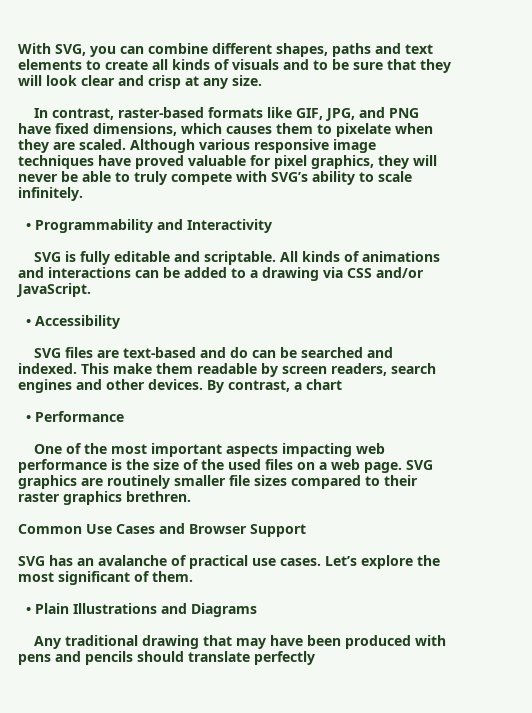With SVG, you can combine different shapes, paths and text elements to create all kinds of visuals and to be sure that they will look clear and crisp at any size.

    In contrast, raster-based formats like GIF, JPG, and PNG have fixed dimensions, which causes them to pixelate when they are scaled. Although various responsive image techniques have proved valuable for pixel graphics, they will never be able to truly compete with SVG’s ability to scale infinitely.

  • Programmability and Interactivity

    SVG is fully editable and scriptable. All kinds of animations and interactions can be added to a drawing via CSS and/or JavaScript.

  • Accessibility

    SVG files are text-based and do can be searched and indexed. This make them readable by screen readers, search engines and other devices. By contrast, a chart

  • Performance

    One of the most important aspects impacting web performance is the size of the used files on a web page. SVG graphics are routinely smaller file sizes compared to their raster graphics brethren.

Common Use Cases and Browser Support

SVG has an avalanche of practical use cases. Let’s explore the most significant of them.

  • Plain Illustrations and Diagrams

    Any traditional drawing that may have been produced with pens and pencils should translate perfectly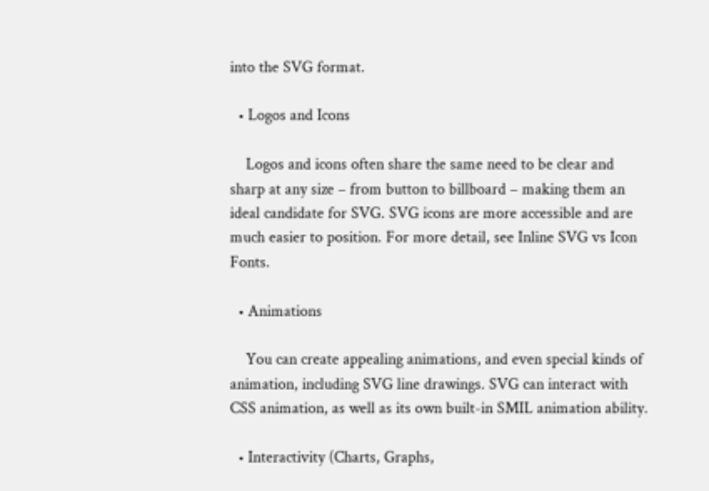into the SVG format.

  • Logos and Icons

    Logos and icons often share the same need to be clear and sharp at any size – from button to billboard – making them an ideal candidate for SVG. SVG icons are more accessible and are much easier to position. For more detail, see Inline SVG vs Icon Fonts.

  • Animations

    You can create appealing animations, and even special kinds of animation, including SVG line drawings. SVG can interact with CSS animation, as well as its own built-in SMIL animation ability.

  • Interactivity (Charts, Graphs,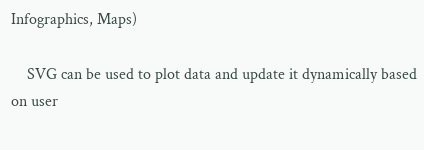Infographics, Maps)

    SVG can be used to plot data and update it dynamically based on user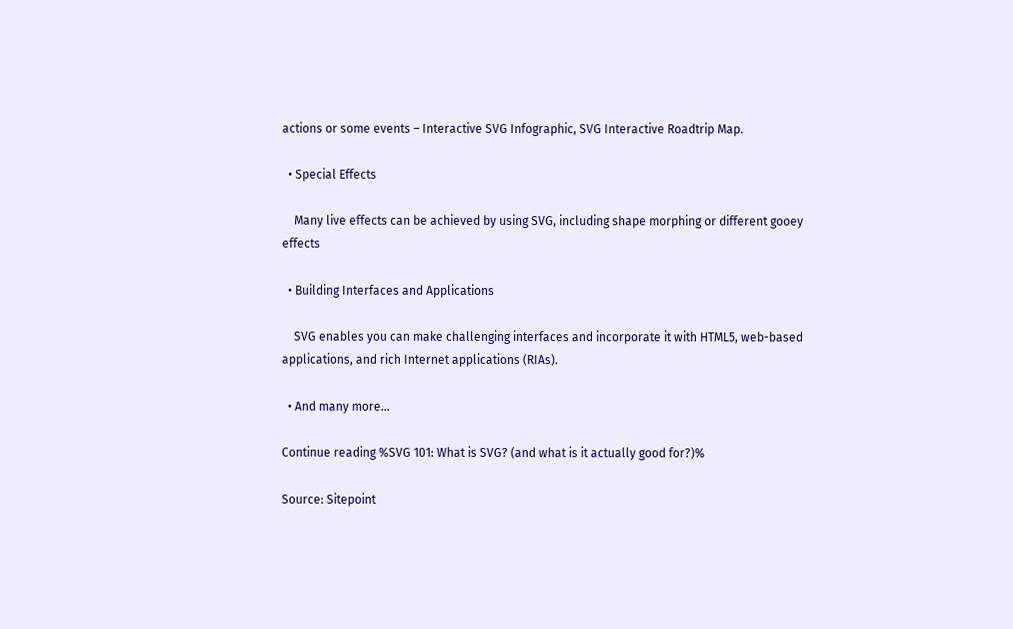actions or some events – Interactive SVG Infographic, SVG Interactive Roadtrip Map.

  • Special Effects

    Many live effects can be achieved by using SVG, including shape morphing or different gooey effects

  • Building Interfaces and Applications

    SVG enables you can make challenging interfaces and incorporate it with HTML5, web-based applications, and rich Internet applications (RIAs).

  • And many more…

Continue reading %SVG 101: What is SVG? (and what is it actually good for?)%

Source: Sitepoint